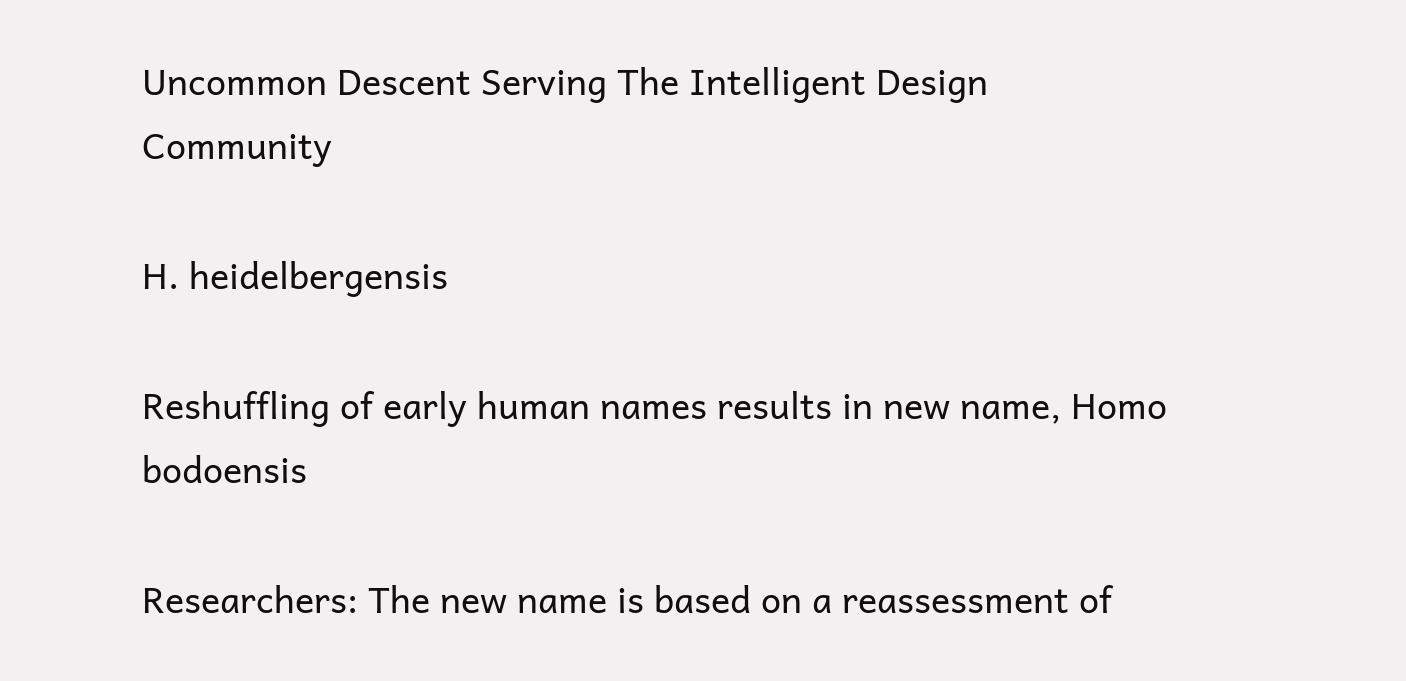Uncommon Descent Serving The Intelligent Design Community

H. heidelbergensis

Reshuffling of early human names results in new name, Homo bodoensis

Researchers: The new name is based on a reassessment of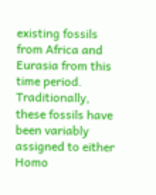existing fossils from Africa and Eurasia from this time period. Traditionally, these fossils have been variably assigned to either Homo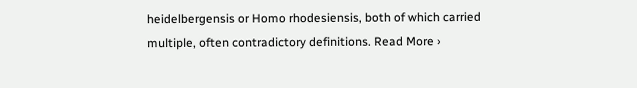heidelbergensis or Homo rhodesiensis, both of which carried multiple, often contradictory definitions. Read More ›